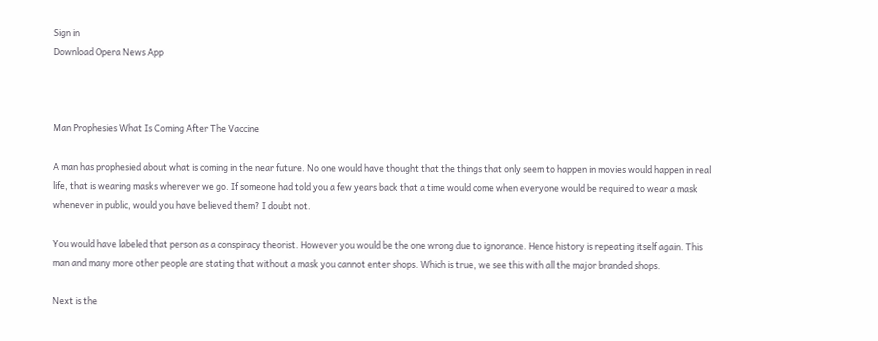Sign in
Download Opera News App



Man Prophesies What Is Coming After The Vaccine

A man has prophesied about what is coming in the near future. No one would have thought that the things that only seem to happen in movies would happen in real life, that is wearing masks wherever we go. If someone had told you a few years back that a time would come when everyone would be required to wear a mask whenever in public, would you have believed them? I doubt not.

You would have labeled that person as a conspiracy theorist. However you would be the one wrong due to ignorance. Hence history is repeating itself again. This man and many more other people are stating that without a mask you cannot enter shops. Which is true, we see this with all the major branded shops.

Next is the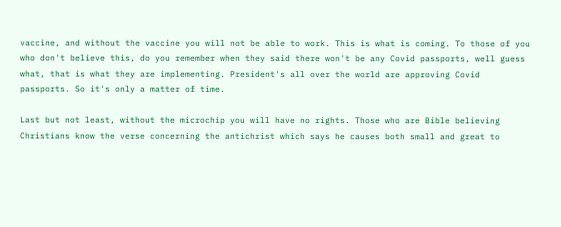vaccine, and without the vaccine you will not be able to work. This is what is coming. To those of you who don't believe this, do you remember when they said there won't be any Covid passports, well guess what, that is what they are implementing. President's all over the world are approving Covid passports. So it's only a matter of time.

Last but not least, without the microchip you will have no rights. Those who are Bible believing Christians know the verse concerning the antichrist which says he causes both small and great to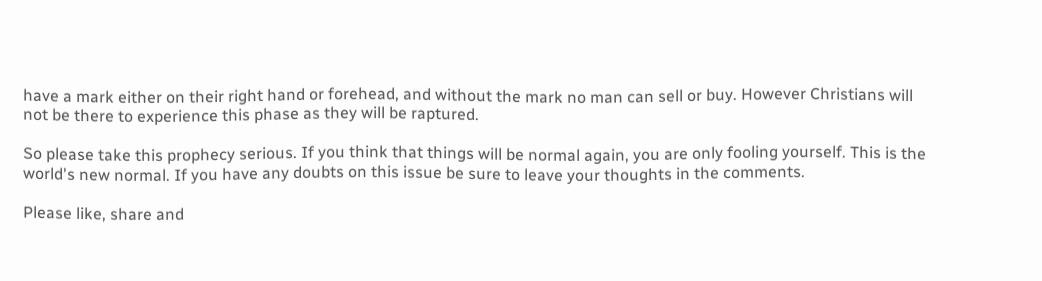have a mark either on their right hand or forehead, and without the mark no man can sell or buy. However Christians will not be there to experience this phase as they will be raptured.

So please take this prophecy serious. If you think that things will be normal again, you are only fooling yourself. This is the world's new normal. If you have any doubts on this issue be sure to leave your thoughts in the comments.

Please like, share and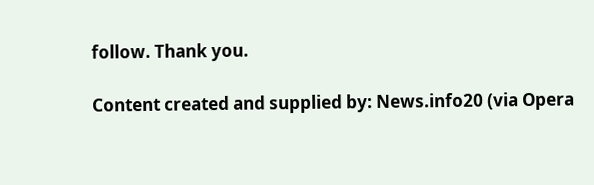follow. Thank you.

Content created and supplied by: News.info20 (via Opera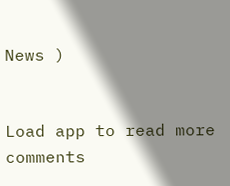News )


Load app to read more comments